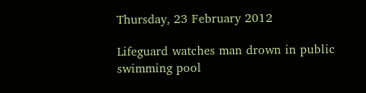Thursday, 23 February 2012

Lifeguard watches man drown in public swimming pool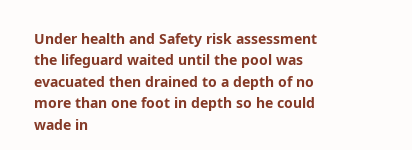Under health and Safety risk assessment the lifeguard waited until the pool was evacuated then drained to a depth of no more than one foot in depth so he could wade in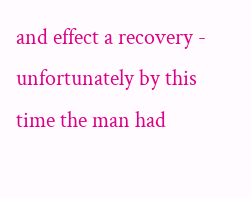and effect a recovery - unfortunately by this time the man had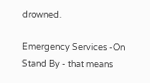drowned.

Emergency Services -On Stand By - that means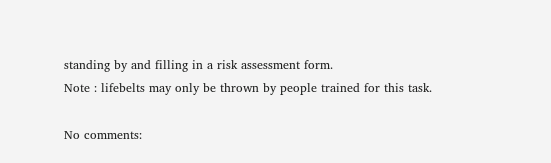standing by and filling in a risk assessment form.
Note : lifebelts may only be thrown by people trained for this task.

No comments: